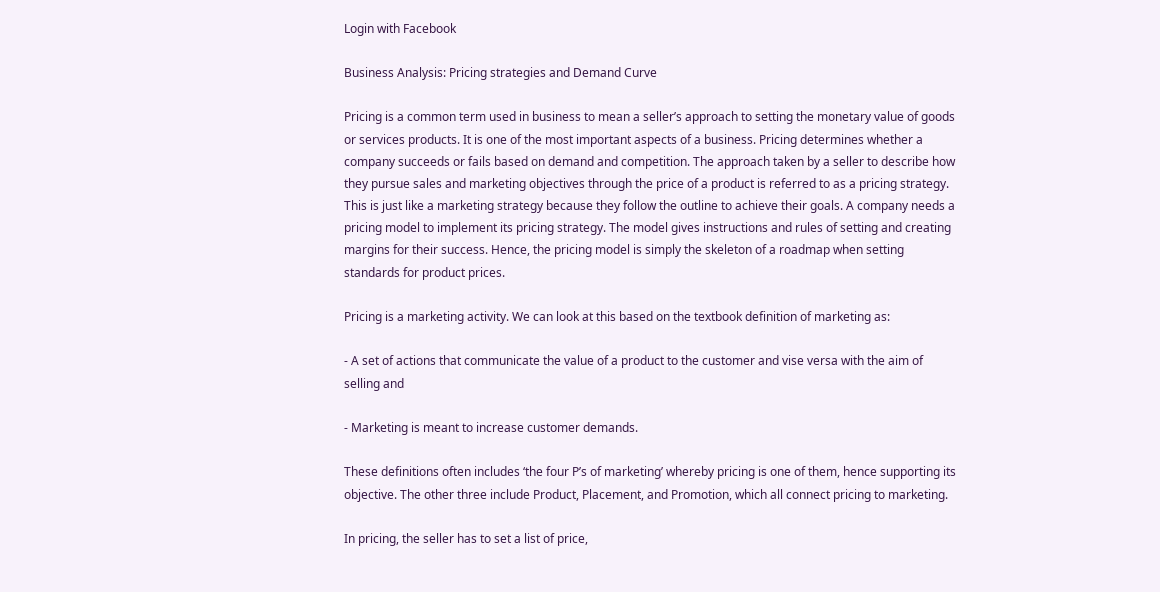Login with Facebook

Business Analysis: Pricing strategies and Demand Curve

Pricing is a common term used in business to mean a seller’s approach to setting the monetary value of goods or services products. It is one of the most important aspects of a business. Pricing determines whether a company succeeds or fails based on demand and competition. The approach taken by a seller to describe how they pursue sales and marketing objectives through the price of a product is referred to as a pricing strategy. This is just like a marketing strategy because they follow the outline to achieve their goals. A company needs a pricing model to implement its pricing strategy. The model gives instructions and rules of setting and creating margins for their success. Hence, the pricing model is simply the skeleton of a roadmap when setting standards for product prices.

Pricing is a marketing activity. We can look at this based on the textbook definition of marketing as:

- A set of actions that communicate the value of a product to the customer and vise versa with the aim of selling and

- Marketing is meant to increase customer demands.

These definitions often includes ‘the four P’s of marketing’ whereby pricing is one of them, hence supporting its objective. The other three include Product, Placement, and Promotion, which all connect pricing to marketing.

In pricing, the seller has to set a list of price,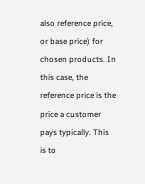also reference price, or base price) for chosen products. In this case, the reference price is the price a customer pays typically. This is to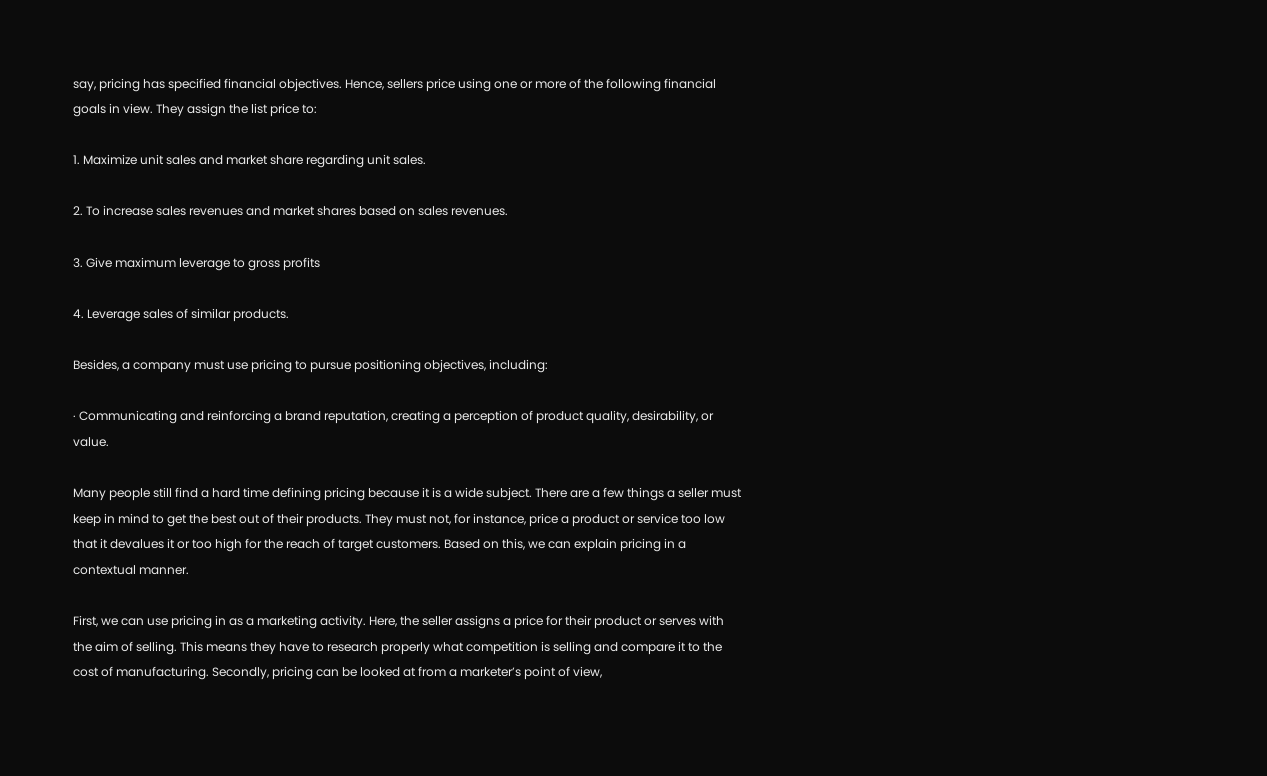say, pricing has specified financial objectives. Hence, sellers price using one or more of the following financial goals in view. They assign the list price to:

1. Maximize unit sales and market share regarding unit sales.

2. To increase sales revenues and market shares based on sales revenues.

3. Give maximum leverage to gross profits

4. Leverage sales of similar products.

Besides, a company must use pricing to pursue positioning objectives, including:

· Communicating and reinforcing a brand reputation, creating a perception of product quality, desirability, or value.

Many people still find a hard time defining pricing because it is a wide subject. There are a few things a seller must keep in mind to get the best out of their products. They must not, for instance, price a product or service too low that it devalues it or too high for the reach of target customers. Based on this, we can explain pricing in a contextual manner.

First, we can use pricing in as a marketing activity. Here, the seller assigns a price for their product or serves with the aim of selling. This means they have to research properly what competition is selling and compare it to the cost of manufacturing. Secondly, pricing can be looked at from a marketer’s point of view,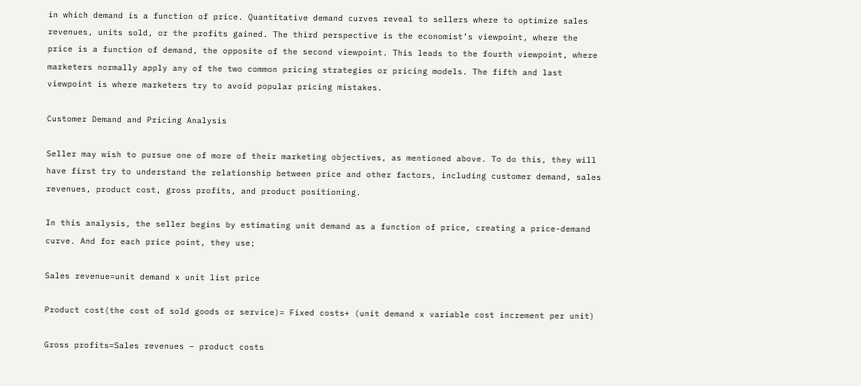in which demand is a function of price. Quantitative demand curves reveal to sellers where to optimize sales revenues, units sold, or the profits gained. The third perspective is the economist’s viewpoint, where the price is a function of demand, the opposite of the second viewpoint. This leads to the fourth viewpoint, where marketers normally apply any of the two common pricing strategies or pricing models. The fifth and last viewpoint is where marketers try to avoid popular pricing mistakes.

Customer Demand and Pricing Analysis

Seller may wish to pursue one of more of their marketing objectives, as mentioned above. To do this, they will have first try to understand the relationship between price and other factors, including customer demand, sales revenues, product cost, gross profits, and product positioning.

In this analysis, the seller begins by estimating unit demand as a function of price, creating a price-demand curve. And for each price point, they use;

Sales revenue=unit demand x unit list price

Product cost(the cost of sold goods or service)= Fixed costs+ (unit demand x variable cost increment per unit)

Gross profits=Sales revenues – product costs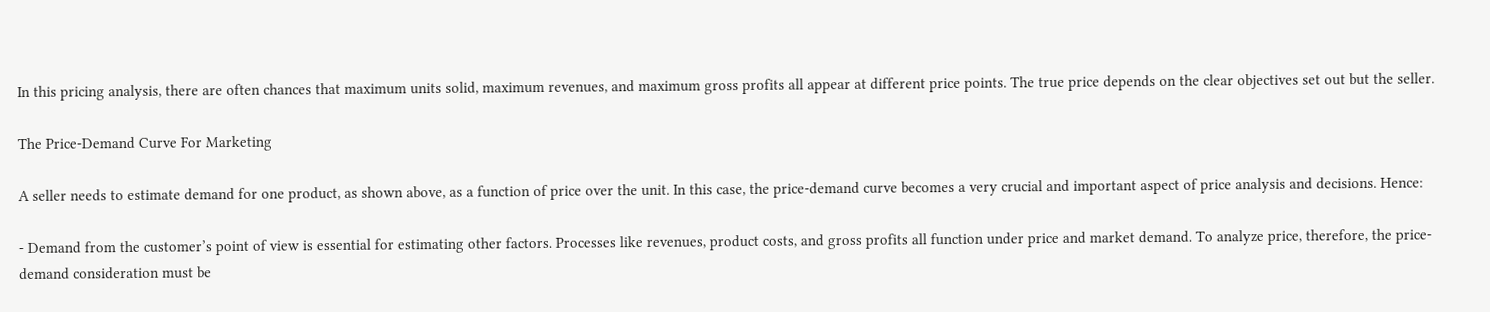In this pricing analysis, there are often chances that maximum units solid, maximum revenues, and maximum gross profits all appear at different price points. The true price depends on the clear objectives set out but the seller.

The Price-Demand Curve For Marketing

A seller needs to estimate demand for one product, as shown above, as a function of price over the unit. In this case, the price-demand curve becomes a very crucial and important aspect of price analysis and decisions. Hence:

- Demand from the customer’s point of view is essential for estimating other factors. Processes like revenues, product costs, and gross profits all function under price and market demand. To analyze price, therefore, the price-demand consideration must be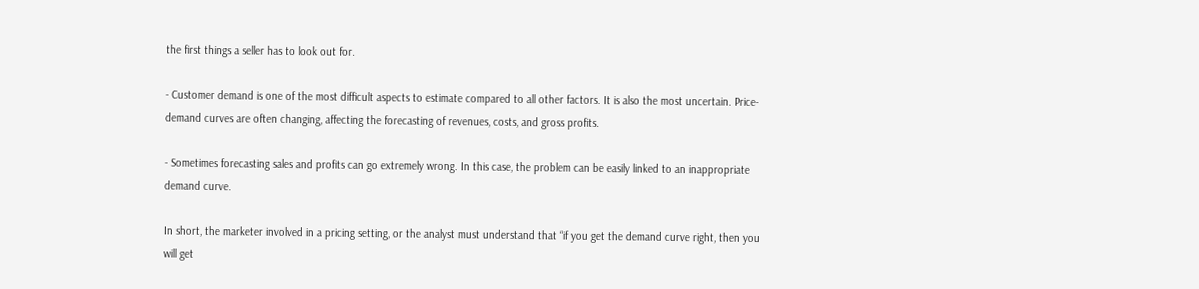the first things a seller has to look out for.

- Customer demand is one of the most difficult aspects to estimate compared to all other factors. It is also the most uncertain. Price-demand curves are often changing, affecting the forecasting of revenues, costs, and gross profits.

- Sometimes forecasting sales and profits can go extremely wrong. In this case, the problem can be easily linked to an inappropriate demand curve.

In short, the marketer involved in a pricing setting, or the analyst must understand that “if you get the demand curve right, then you will get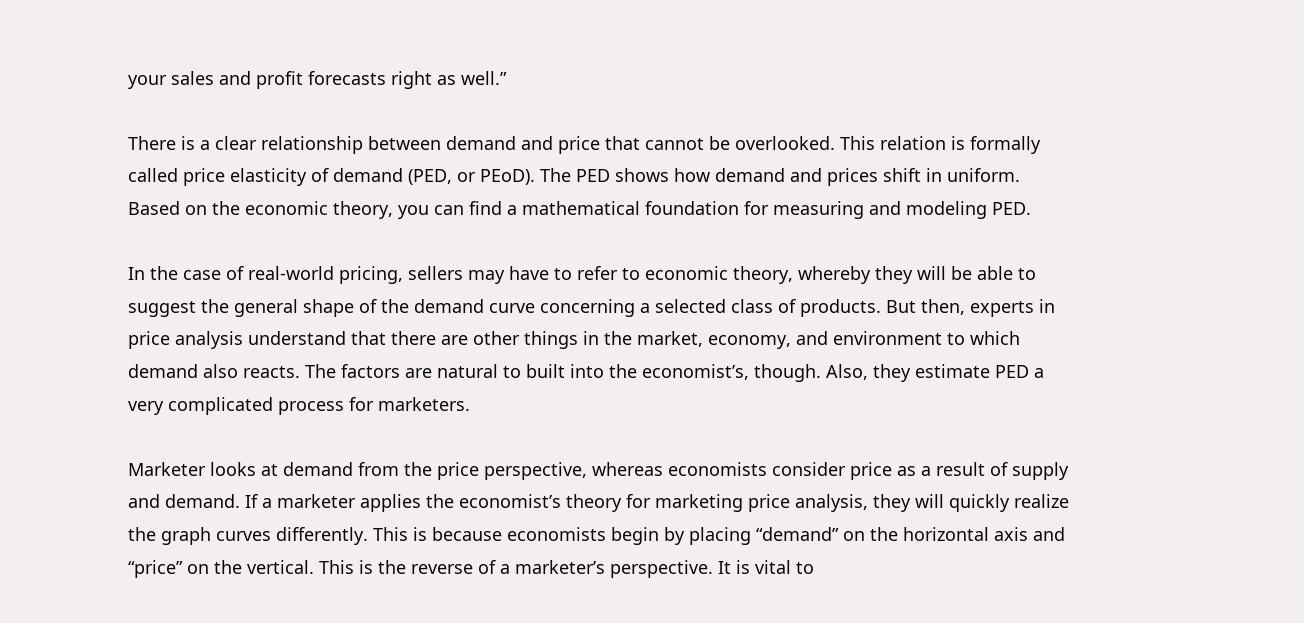your sales and profit forecasts right as well.”

There is a clear relationship between demand and price that cannot be overlooked. This relation is formally called price elasticity of demand (PED, or PEoD). The PED shows how demand and prices shift in uniform. Based on the economic theory, you can find a mathematical foundation for measuring and modeling PED.

In the case of real-world pricing, sellers may have to refer to economic theory, whereby they will be able to suggest the general shape of the demand curve concerning a selected class of products. But then, experts in price analysis understand that there are other things in the market, economy, and environment to which demand also reacts. The factors are natural to built into the economist’s, though. Also, they estimate PED a very complicated process for marketers.

Marketer looks at demand from the price perspective, whereas economists consider price as a result of supply and demand. If a marketer applies the economist’s theory for marketing price analysis, they will quickly realize the graph curves differently. This is because economists begin by placing “demand” on the horizontal axis and “price” on the vertical. This is the reverse of a marketer’s perspective. It is vital to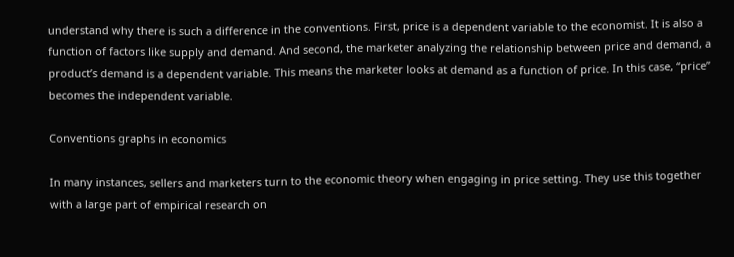understand why there is such a difference in the conventions. First, price is a dependent variable to the economist. It is also a function of factors like supply and demand. And second, the marketer analyzing the relationship between price and demand, a product’s demand is a dependent variable. This means the marketer looks at demand as a function of price. In this case, “price” becomes the independent variable.

Conventions graphs in economics

In many instances, sellers and marketers turn to the economic theory when engaging in price setting. They use this together with a large part of empirical research on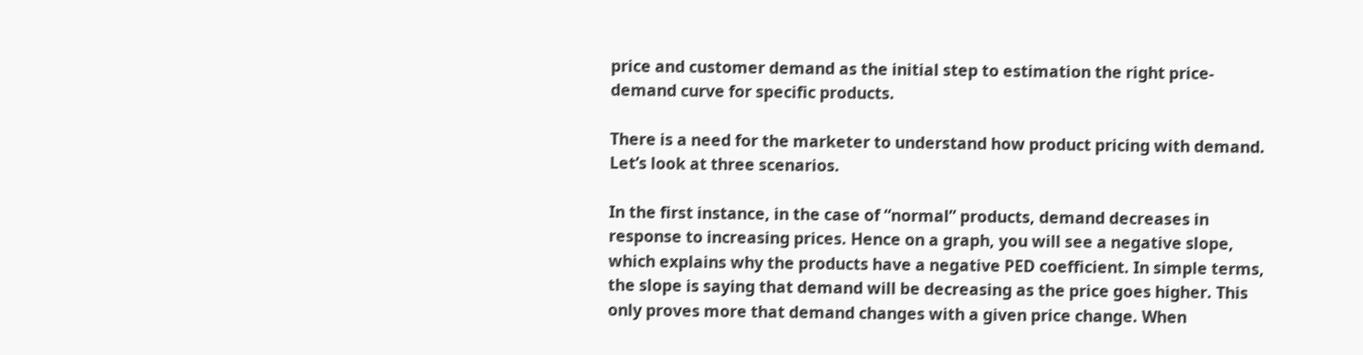price and customer demand as the initial step to estimation the right price-demand curve for specific products.

There is a need for the marketer to understand how product pricing with demand. Let’s look at three scenarios.

In the first instance, in the case of “normal” products, demand decreases in response to increasing prices. Hence on a graph, you will see a negative slope, which explains why the products have a negative PED coefficient. In simple terms, the slope is saying that demand will be decreasing as the price goes higher. This only proves more that demand changes with a given price change. When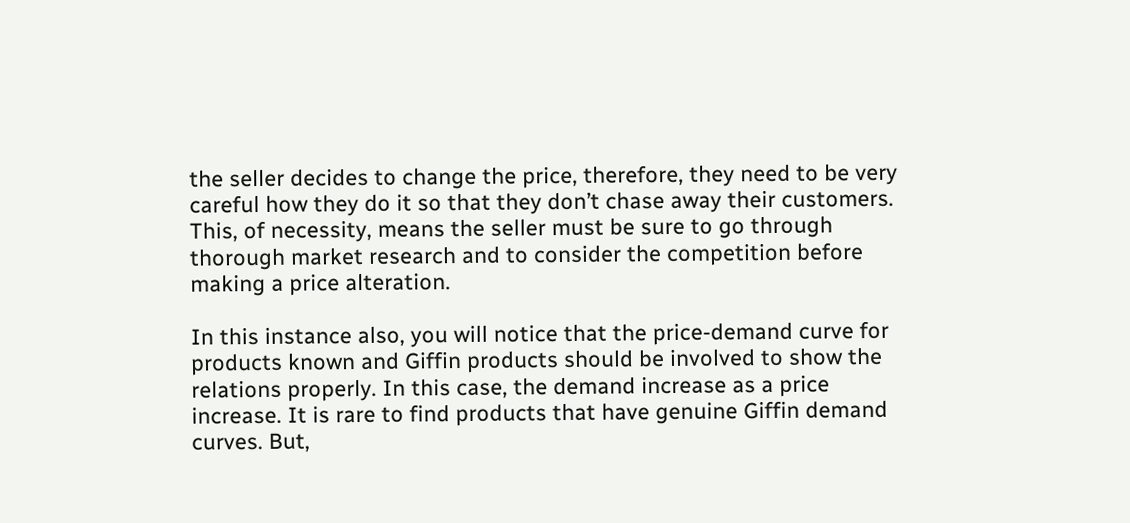the seller decides to change the price, therefore, they need to be very careful how they do it so that they don’t chase away their customers. This, of necessity, means the seller must be sure to go through thorough market research and to consider the competition before making a price alteration.

In this instance also, you will notice that the price-demand curve for products known and Giffin products should be involved to show the relations properly. In this case, the demand increase as a price increase. It is rare to find products that have genuine Giffin demand curves. But,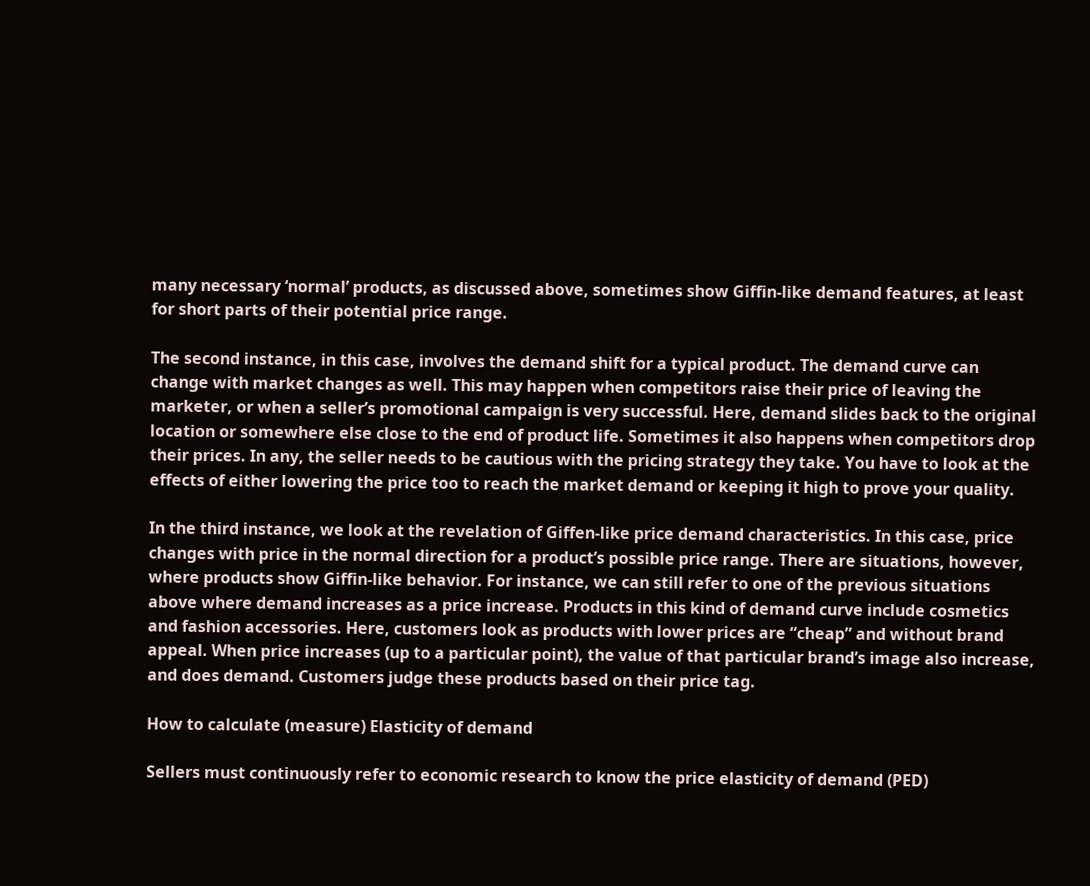many necessary ‘normal’ products, as discussed above, sometimes show Giffin-like demand features, at least for short parts of their potential price range.

The second instance, in this case, involves the demand shift for a typical product. The demand curve can change with market changes as well. This may happen when competitors raise their price of leaving the marketer, or when a seller’s promotional campaign is very successful. Here, demand slides back to the original location or somewhere else close to the end of product life. Sometimes it also happens when competitors drop their prices. In any, the seller needs to be cautious with the pricing strategy they take. You have to look at the effects of either lowering the price too to reach the market demand or keeping it high to prove your quality.

In the third instance, we look at the revelation of Giffen-like price demand characteristics. In this case, price changes with price in the normal direction for a product’s possible price range. There are situations, however, where products show Giffin-like behavior. For instance, we can still refer to one of the previous situations above where demand increases as a price increase. Products in this kind of demand curve include cosmetics and fashion accessories. Here, customers look as products with lower prices are “cheap” and without brand appeal. When price increases (up to a particular point), the value of that particular brand’s image also increase, and does demand. Customers judge these products based on their price tag.

How to calculate (measure) Elasticity of demand

Sellers must continuously refer to economic research to know the price elasticity of demand (PED)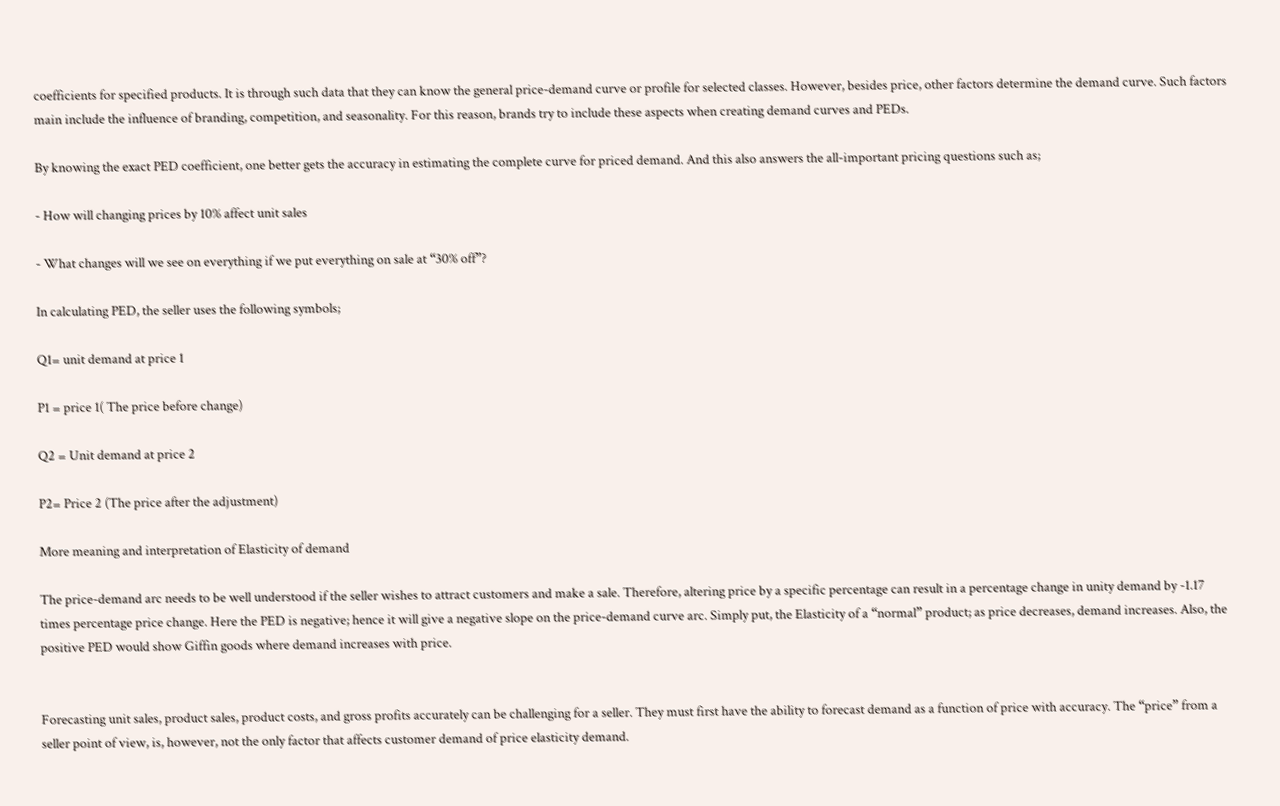coefficients for specified products. It is through such data that they can know the general price-demand curve or profile for selected classes. However, besides price, other factors determine the demand curve. Such factors main include the influence of branding, competition, and seasonality. For this reason, brands try to include these aspects when creating demand curves and PEDs.

By knowing the exact PED coefficient, one better gets the accuracy in estimating the complete curve for priced demand. And this also answers the all-important pricing questions such as;

- How will changing prices by 10% affect unit sales

- What changes will we see on everything if we put everything on sale at “30% off”?

In calculating PED, the seller uses the following symbols;

Q1= unit demand at price 1

P1 = price 1( The price before change)

Q2 = Unit demand at price 2

P2= Price 2 (The price after the adjustment)

More meaning and interpretation of Elasticity of demand

The price-demand arc needs to be well understood if the seller wishes to attract customers and make a sale. Therefore, altering price by a specific percentage can result in a percentage change in unity demand by -1.17 times percentage price change. Here the PED is negative; hence it will give a negative slope on the price-demand curve arc. Simply put, the Elasticity of a “normal” product; as price decreases, demand increases. Also, the positive PED would show Giffin goods where demand increases with price.


Forecasting unit sales, product sales, product costs, and gross profits accurately can be challenging for a seller. They must first have the ability to forecast demand as a function of price with accuracy. The “price” from a seller point of view, is, however, not the only factor that affects customer demand of price elasticity demand.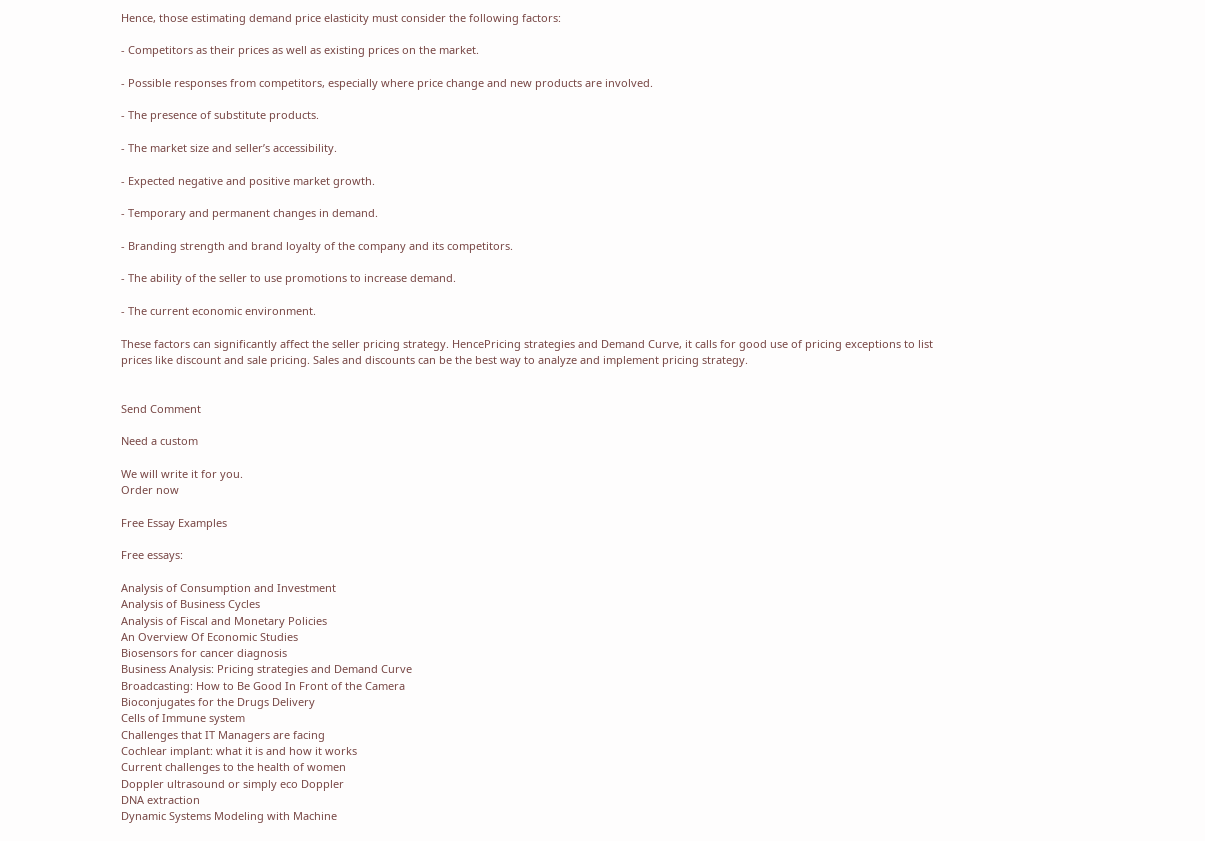Hence, those estimating demand price elasticity must consider the following factors:

- Competitors as their prices as well as existing prices on the market.

- Possible responses from competitors, especially where price change and new products are involved.

- The presence of substitute products.

- The market size and seller’s accessibility.

- Expected negative and positive market growth.

- Temporary and permanent changes in demand.

- Branding strength and brand loyalty of the company and its competitors.

- The ability of the seller to use promotions to increase demand.

- The current economic environment.

These factors can significantly affect the seller pricing strategy. HencePricing strategies and Demand Curve, it calls for good use of pricing exceptions to list prices like discount and sale pricing. Sales and discounts can be the best way to analyze and implement pricing strategy.


Send Comment

Need a custom

We will write it for you.
Order now

Free Essay Examples

Free essays:

Analysis of Consumption and Investment
Analysis of Business Cycles
Analysis of Fiscal and Monetary Policies
An Overview Of Economic Studies
Biosensors for cancer diagnosis
Business Analysis: Pricing strategies and Demand Curve
Broadcasting: How to Be Good In Front of the Camera
Bioconjugates for the Drugs Delivery
Cells of Immune system
Challenges that IT Managers are facing
Cochlear implant: what it is and how it works
Current challenges to the health of women
Doppler ultrasound or simply eco Doppler
DNA extraction
Dynamic Systems Modeling with Machine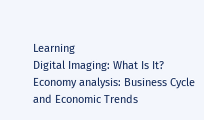Learning
Digital Imaging: What Is It?
Economy analysis: Business Cycle and Economic Trends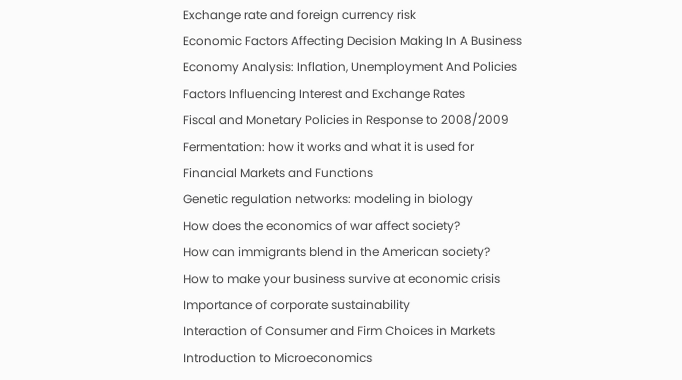Exchange rate and foreign currency risk
Economic Factors Affecting Decision Making In A Business
Economy Analysis: Inflation, Unemployment And Policies
Factors Influencing Interest and Exchange Rates
Fiscal and Monetary Policies in Response to 2008/2009
Fermentation: how it works and what it is used for
Financial Markets and Functions
Genetic regulation networks: modeling in biology
How does the economics of war affect society?
How can immigrants blend in the American society?
How to make your business survive at economic crisis
Importance of corporate sustainability
Interaction of Consumer and Firm Choices in Markets
Introduction to Microeconomics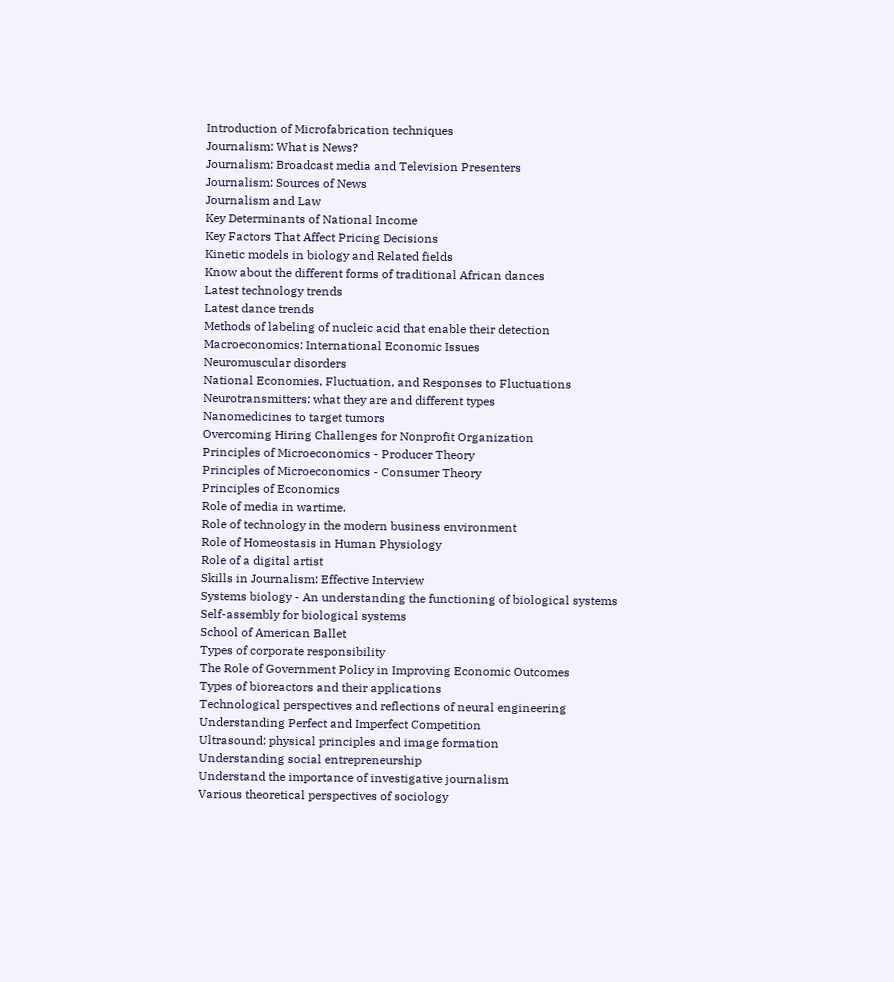Introduction of Microfabrication techniques
Journalism: What is News?
Journalism: Broadcast media and Television Presenters
Journalism: Sources of News
Journalism and Law
Key Determinants of National Income
Key Factors That Affect Pricing Decisions
Kinetic models in biology and Related fields
Know about the different forms of traditional African dances
Latest technology trends
Latest dance trends
Methods of labeling of nucleic acid that enable their detection
Macroeconomics: International Economic Issues
Neuromuscular disorders
National Economies, Fluctuation, and Responses to Fluctuations
Neurotransmitters: what they are and different types
Nanomedicines to target tumors
Overcoming Hiring Challenges for Nonprofit Organization
Principles of Microeconomics - Producer Theory
Principles of Microeconomics - Consumer Theory
Principles of Economics
Role of media in wartime.
Role of technology in the modern business environment
Role of Homeostasis in Human Physiology
Role of a digital artist
Skills in Journalism: Effective Interview
Systems biology - An understanding the functioning of biological systems
Self-assembly for biological systems
School of American Ballet
Types of corporate responsibility
The Role of Government Policy in Improving Economic Outcomes
Types of bioreactors and their applications
Technological perspectives and reflections of neural engineering
Understanding Perfect and Imperfect Competition
Ultrasound: physical principles and image formation
Understanding social entrepreneurship
Understand the importance of investigative journalism
Various theoretical perspectives of sociology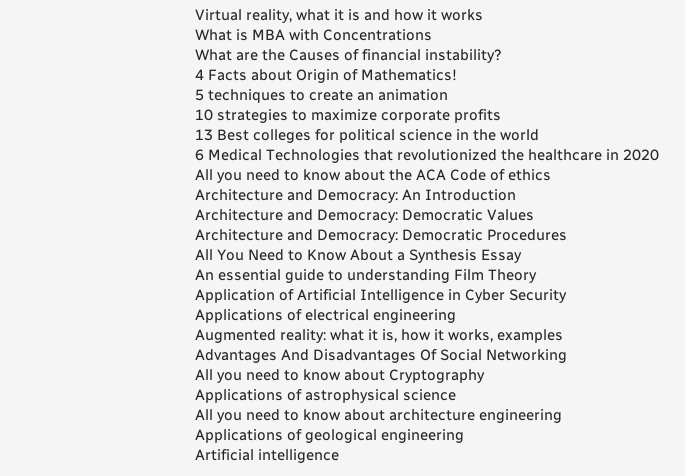Virtual reality, what it is and how it works
What is MBA with Concentrations
What are the Causes of financial instability?
4 Facts about Origin of Mathematics!
5 techniques to create an animation
10 strategies to maximize corporate profits
13 Best colleges for political science in the world
6 Medical Technologies that revolutionized the healthcare in 2020
All you need to know about the ACA Code of ethics
Architecture and Democracy: An Introduction
Architecture and Democracy: Democratic Values
Architecture and Democracy: Democratic Procedures
All You Need to Know About a Synthesis Essay
An essential guide to understanding Film Theory
Application of Artificial Intelligence in Cyber Security
Applications of electrical engineering
Augmented reality: what it is, how it works, examples
Advantages And Disadvantages Of Social Networking
All you need to know about Cryptography
Applications of astrophysical science
All you need to know about architecture engineering
Applications of geological engineering
Artificial intelligence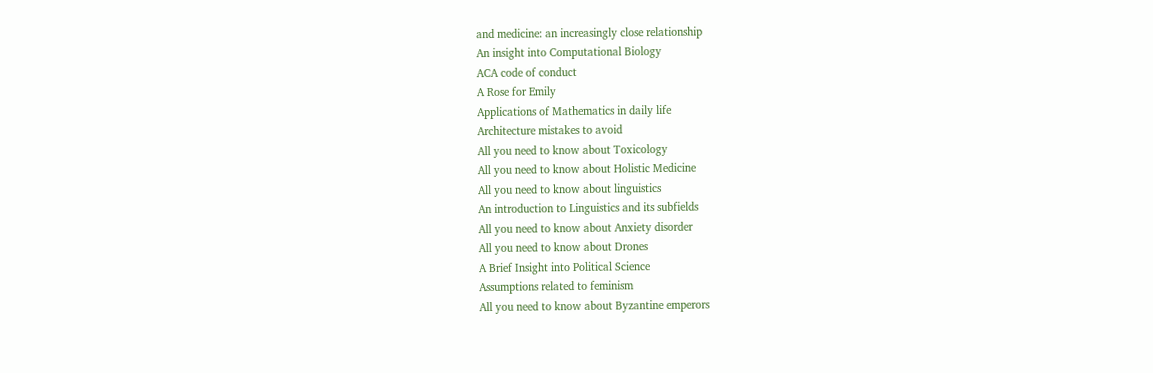and medicine: an increasingly close relationship
An insight into Computational Biology
ACA code of conduct
A Rose for Emily
Applications of Mathematics in daily life
Architecture mistakes to avoid
All you need to know about Toxicology
All you need to know about Holistic Medicine
All you need to know about linguistics
An introduction to Linguistics and its subfields
All you need to know about Anxiety disorder
All you need to know about Drones
A Brief Insight into Political Science
Assumptions related to feminism
All you need to know about Byzantine emperors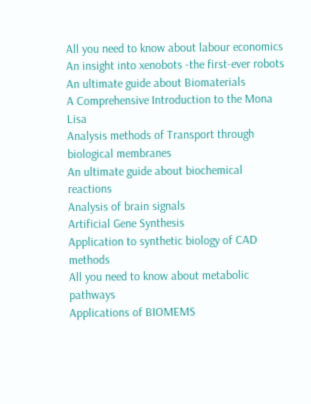All you need to know about labour economics
An insight into xenobots -the first-ever robots
An ultimate guide about Biomaterials
A Comprehensive Introduction to the Mona Lisa
Analysis methods of Transport through biological membranes
An ultimate guide about biochemical reactions
Analysis of brain signals
Artificial Gene Synthesis
Application to synthetic biology of CAD methods
All you need to know about metabolic pathways
Applications of BIOMEMS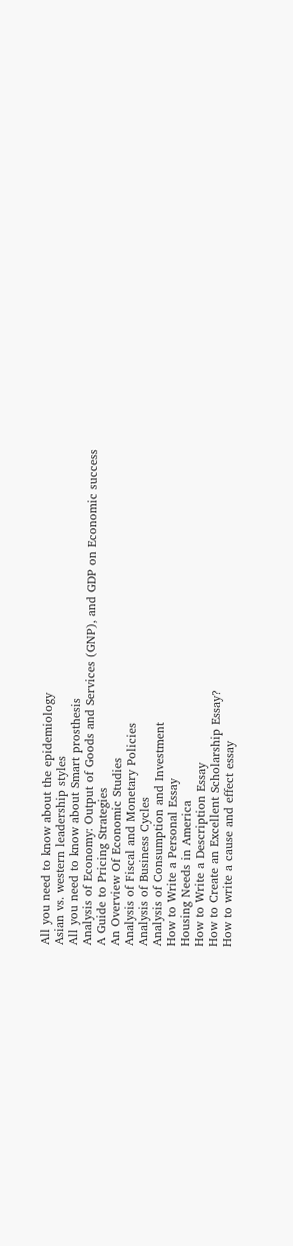All you need to know about the epidemiology
Asian vs. western leadership styles
All you need to know about Smart prosthesis
Analysis of Economy: Output of Goods and Services (GNP), and GDP on Economic success
A Guide to Pricing Strategies
An Overview Of Economic Studies
Analysis of Fiscal and Monetary Policies
Analysis of Business Cycles
Analysis of Consumption and Investment
How to Write a Personal Essay
Housing Needs in America
How to Write a Description Essay
How to Create an Excellent Scholarship Essay?
How to write a cause and effect essay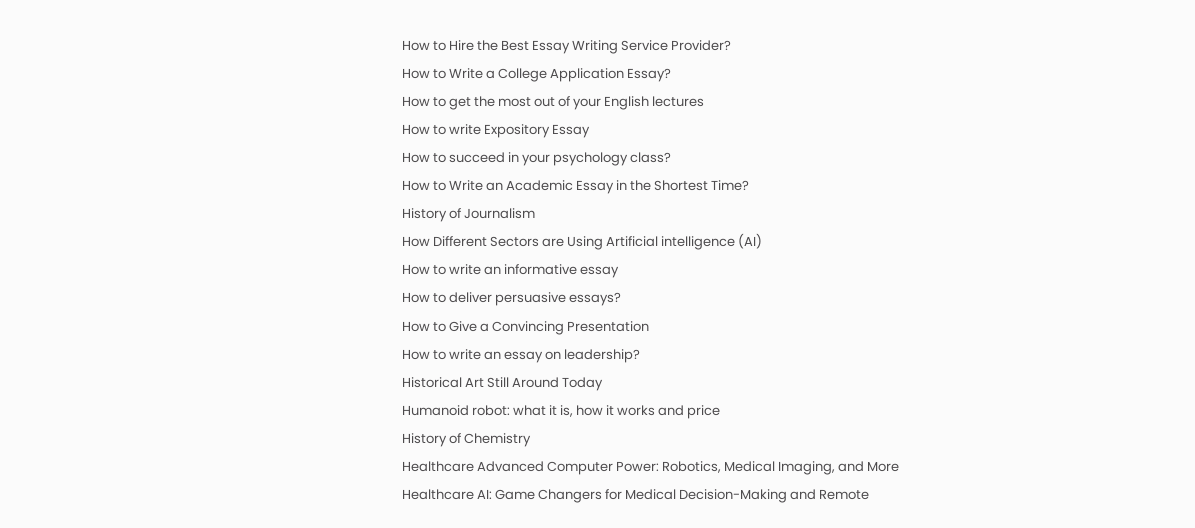How to Hire the Best Essay Writing Service Provider?
How to Write a College Application Essay?
How to get the most out of your English lectures
How to write Expository Essay
How to succeed in your psychology class?
How to Write an Academic Essay in the Shortest Time?
History of Journalism
How Different Sectors are Using Artificial intelligence (AI)
How to write an informative essay
How to deliver persuasive essays?
How to Give a Convincing Presentation
How to write an essay on leadership?
Historical Art Still Around Today
Humanoid robot: what it is, how it works and price
History of Chemistry
Healthcare Advanced Computer Power: Robotics, Medical Imaging, and More
Healthcare AI: Game Changers for Medical Decision-Making and Remote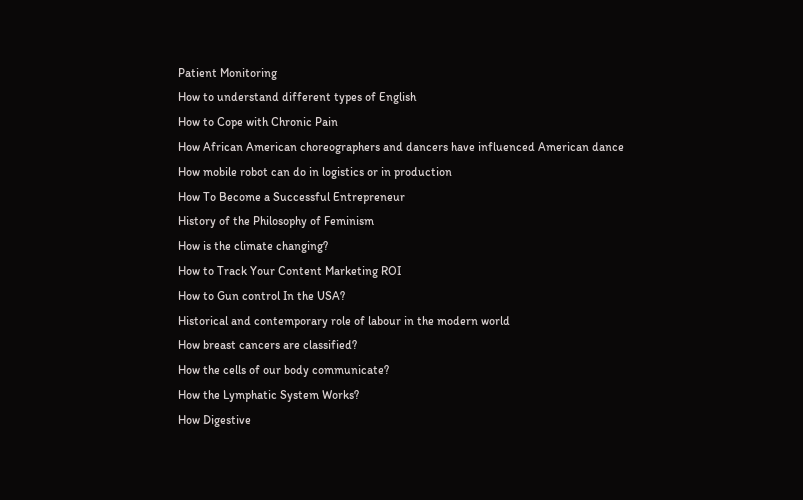Patient Monitoring
How to understand different types of English
How to Cope with Chronic Pain
How African American choreographers and dancers have influenced American dance
How mobile robot can do in logistics or in production
How To Become a Successful Entrepreneur
History of the Philosophy of Feminism
How is the climate changing?
How to Track Your Content Marketing ROI
How to Gun control In the USA?
Historical and contemporary role of labour in the modern world
How breast cancers are classified?
How the cells of our body communicate?
How the Lymphatic System Works?
How Digestive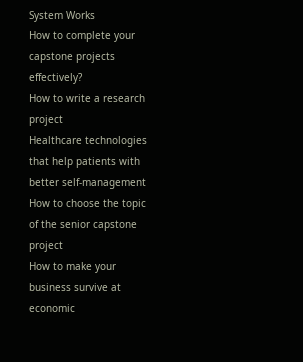System Works
How to complete your capstone projects effectively?
How to write a research project
Healthcare technologies that help patients with better self-management
How to choose the topic of the senior capstone project
How to make your business survive at economic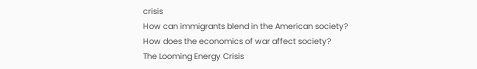crisis
How can immigrants blend in the American society?
How does the economics of war affect society?
The Looming Energy Crisis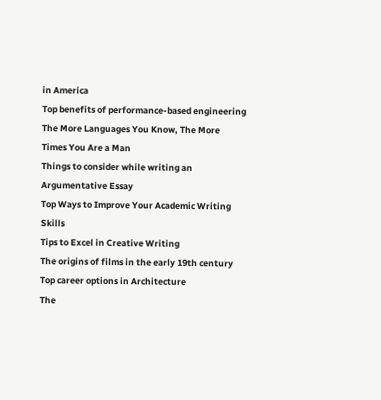in America
Top benefits of performance-based engineering
The More Languages You Know, The More Times You Are a Man
Things to consider while writing an Argumentative Essay
Top Ways to Improve Your Academic Writing Skills
Tips to Excel in Creative Writing
The origins of films in the early 19th century
Top career options in Architecture
The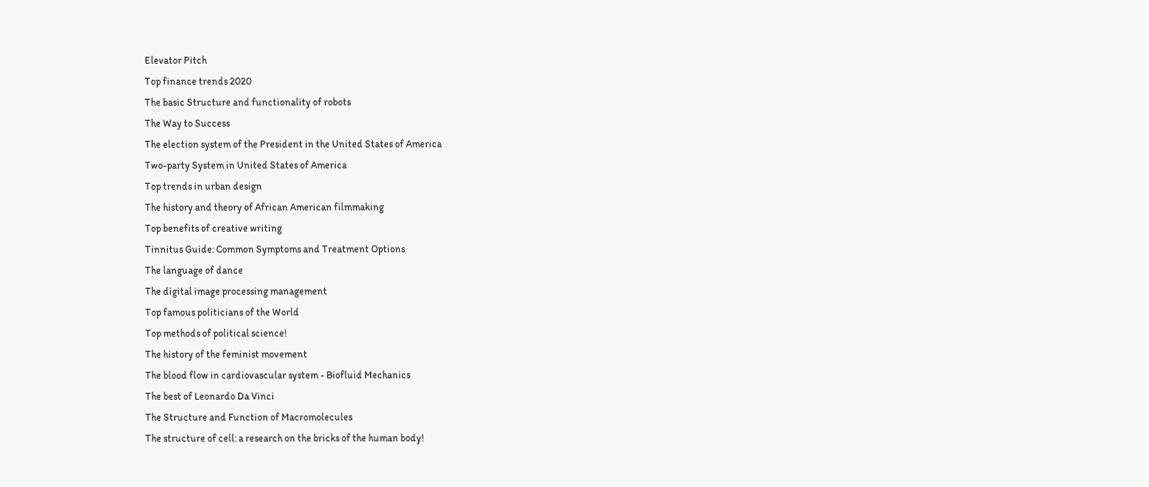Elevator Pitch
Top finance trends 2020
The basic Structure and functionality of robots
The Way to Success
The election system of the President in the United States of America
Two-party System in United States of America
Top trends in urban design
The history and theory of African American filmmaking
Top benefits of creative writing
Tinnitus Guide: Common Symptoms and Treatment Options
The language of dance
The digital image processing management
Top famous politicians of the World
Top methods of political science!
The history of the feminist movement
The blood flow in cardiovascular system - Biofluid Mechanics
The best of Leonardo Da Vinci
The Structure and Function of Macromolecules
The structure of cell: a research on the bricks of the human body!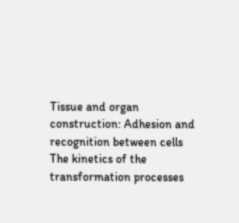Tissue and organ construction: Adhesion and recognition between cells
The kinetics of the transformation processes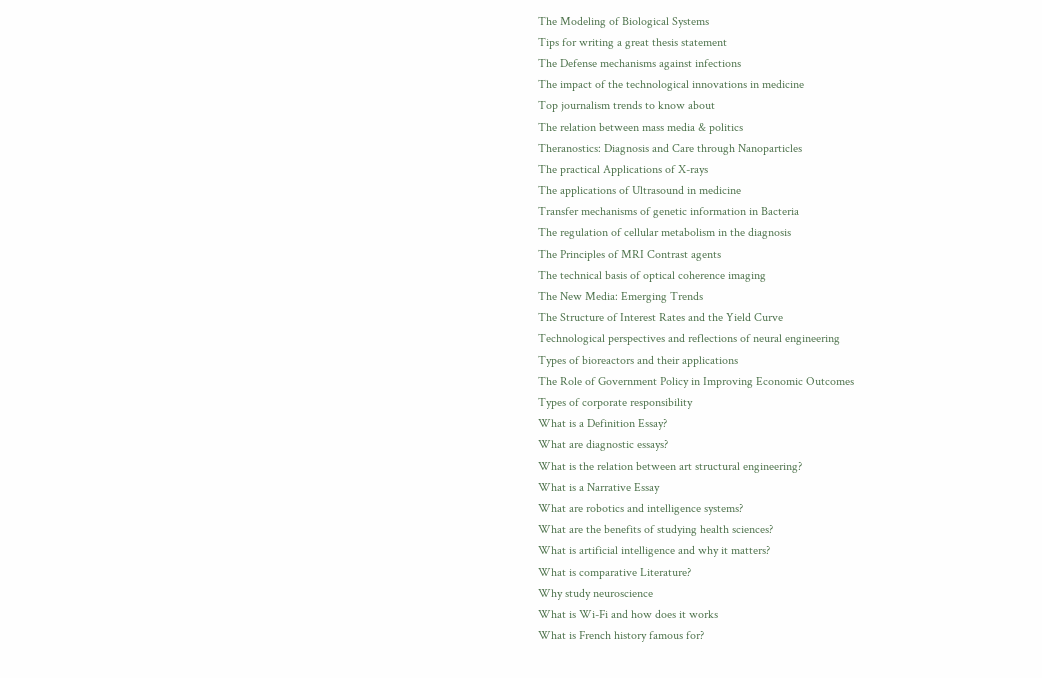The Modeling of Biological Systems
Tips for writing a great thesis statement
The Defense mechanisms against infections
The impact of the technological innovations in medicine
Top journalism trends to know about
The relation between mass media & politics
Theranostics: Diagnosis and Care through Nanoparticles
The practical Applications of X-rays
The applications of Ultrasound in medicine
Transfer mechanisms of genetic information in Bacteria
The regulation of cellular metabolism in the diagnosis
The Principles of MRI Contrast agents
The technical basis of optical coherence imaging
The New Media: Emerging Trends
The Structure of Interest Rates and the Yield Curve
Technological perspectives and reflections of neural engineering
Types of bioreactors and their applications
The Role of Government Policy in Improving Economic Outcomes
Types of corporate responsibility
What is a Definition Essay?
What are diagnostic essays?
What is the relation between art structural engineering?
What is a Narrative Essay
What are robotics and intelligence systems?
What are the benefits of studying health sciences?
What is artificial intelligence and why it matters?
What is comparative Literature?
Why study neuroscience
What is Wi-Fi and how does it works
What is French history famous for?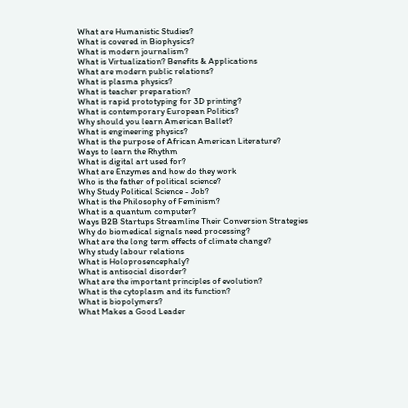What are Humanistic Studies?
What is covered in Biophysics?
What is modern journalism?
What is Virtualization? Benefits & Applications
What are modern public relations?
What is plasma physics?
What is teacher preparation?
What is rapid prototyping for 3D printing?
What is contemporary European Politics?
Why should you learn American Ballet?
What is engineering physics?
What is the purpose of African American Literature?
Ways to learn the Rhythm
What is digital art used for?
What are Enzymes and how do they work
Who is the father of political science?
Why Study Political Science - Job?
What is the Philosophy of Feminism?
What is a quantum computer?
Ways B2B Startups Streamline Their Conversion Strategies
Why do biomedical signals need processing?
What are the long term effects of climate change?
Why study labour relations
What is Holoprosencephaly?
What is antisocial disorder?
What are the important principles of evolution?
What is the cytoplasm and its function?
What is biopolymers?
What Makes a Good Leader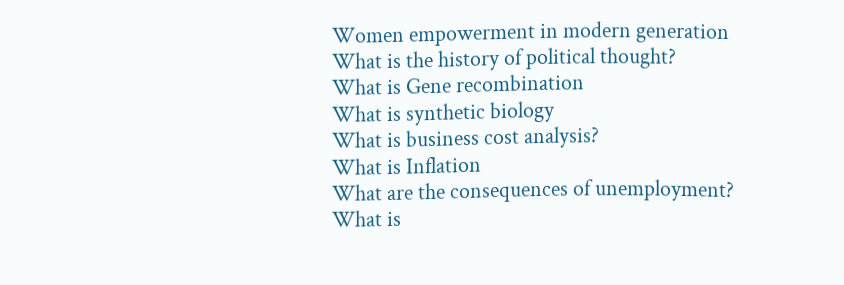Women empowerment in modern generation
What is the history of political thought?
What is Gene recombination
What is synthetic biology
What is business cost analysis?
What is Inflation
What are the consequences of unemployment?
What is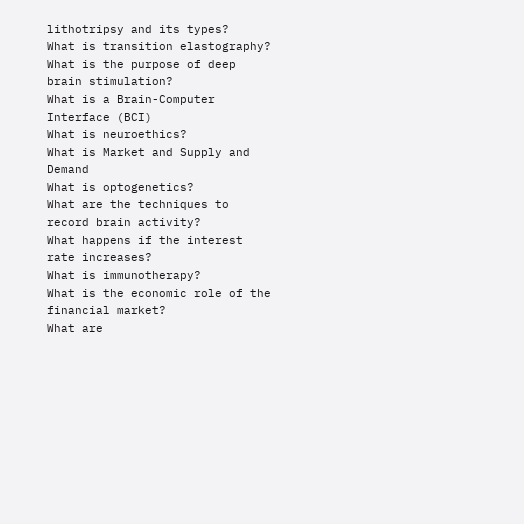lithotripsy and its types?
What is transition elastography?
What is the purpose of deep brain stimulation?
What is a Brain-Computer Interface (BCI)
What is neuroethics?
What is Market and Supply and Demand
What is optogenetics?
What are the techniques to record brain activity?
What happens if the interest rate increases?
What is immunotherapy?
What is the economic role of the financial market?
What are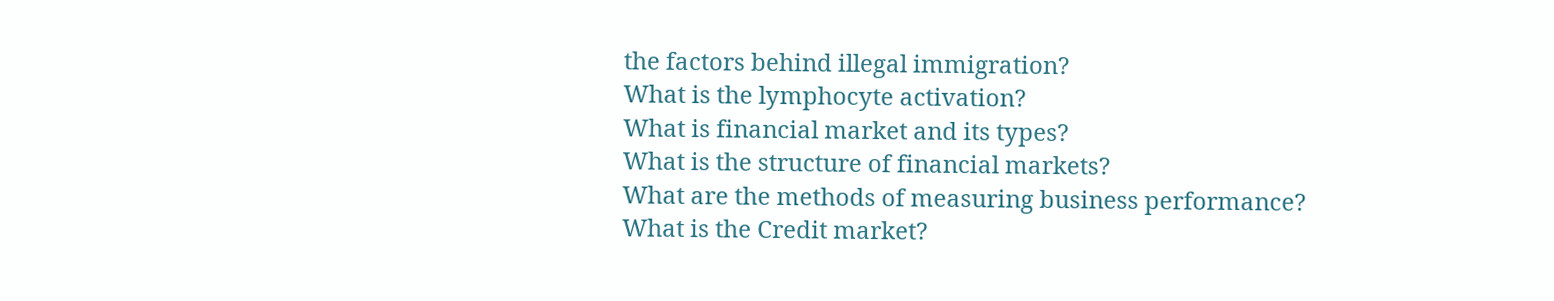the factors behind illegal immigration?
What is the lymphocyte activation?
What is financial market and its types?
What is the structure of financial markets?
What are the methods of measuring business performance?
What is the Credit market?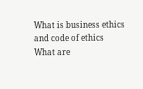What is business ethics and code of ethics
What are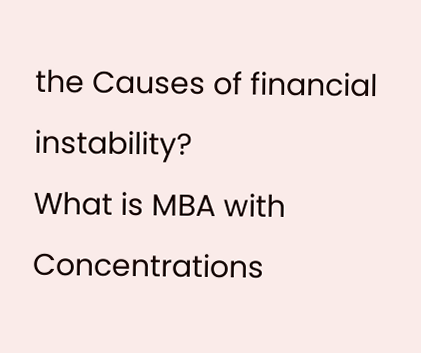the Causes of financial instability?
What is MBA with Concentrations